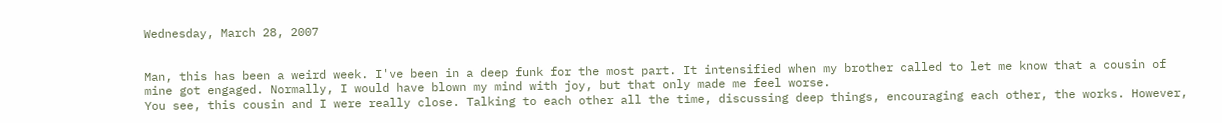Wednesday, March 28, 2007


Man, this has been a weird week. I've been in a deep funk for the most part. It intensified when my brother called to let me know that a cousin of mine got engaged. Normally, I would have blown my mind with joy, but that only made me feel worse.
You see, this cousin and I were really close. Talking to each other all the time, discussing deep things, encouraging each other, the works. However,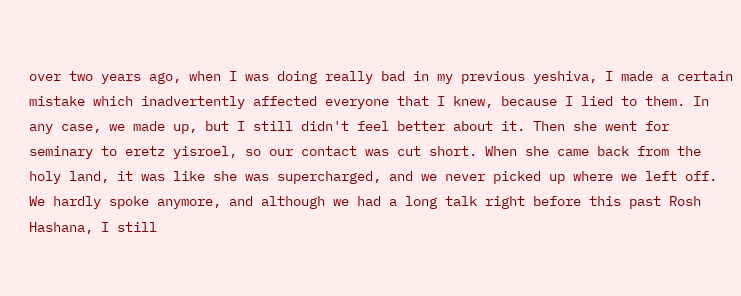over two years ago, when I was doing really bad in my previous yeshiva, I made a certain mistake which inadvertently affected everyone that I knew, because I lied to them. In any case, we made up, but I still didn't feel better about it. Then she went for seminary to eretz yisroel, so our contact was cut short. When she came back from the holy land, it was like she was supercharged, and we never picked up where we left off. We hardly spoke anymore, and although we had a long talk right before this past Rosh Hashana, I still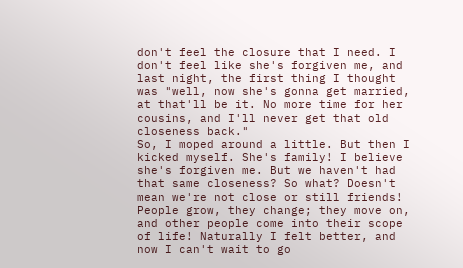don't feel the closure that I need. I don't feel like she's forgiven me, and last night, the first thing I thought was "well, now she's gonna get married, at that'll be it. No more time for her cousins, and I'll never get that old closeness back."
So, I moped around a little. But then I kicked myself. She's family! I believe she's forgiven me. But we haven't had that same closeness? So what? Doesn't mean we're not close or still friends! People grow, they change; they move on, and other people come into their scope of life! Naturally I felt better, and now I can't wait to go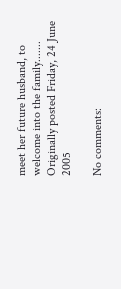meet her future husband, to welcome into the family.......
Originally posted Friday, 24 June 2005

No comments: